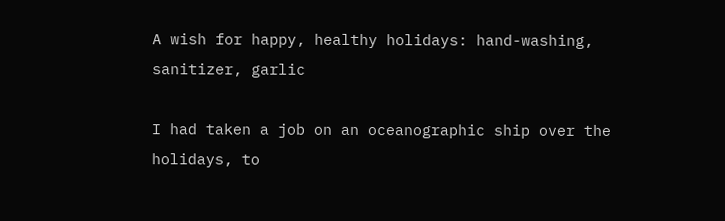A wish for happy, healthy holidays: hand-washing, sanitizer, garlic

I had taken a job on an oceanographic ship over the holidays, to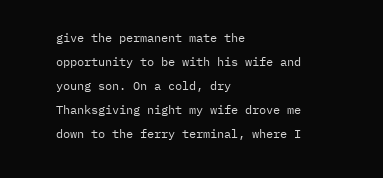give the permanent mate the opportunity to be with his wife and young son. On a cold, dry Thanksgiving night my wife drove me down to the ferry terminal, where I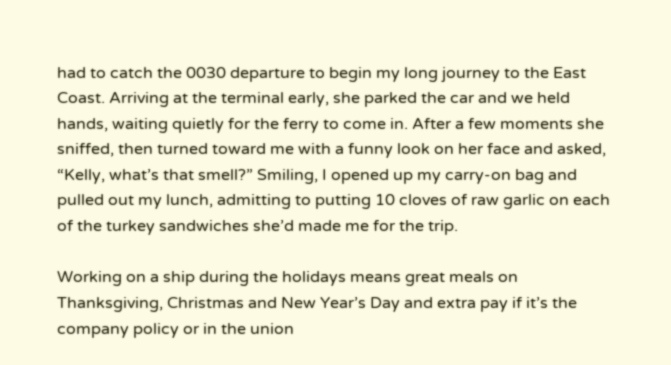had to catch the 0030 departure to begin my long journey to the East Coast. Arriving at the terminal early, she parked the car and we held hands, waiting quietly for the ferry to come in. After a few moments she sniffed, then turned toward me with a funny look on her face and asked, “Kelly, what’s that smell?” Smiling, I opened up my carry-on bag and pulled out my lunch, admitting to putting 10 cloves of raw garlic on each of the turkey sandwiches she’d made me for the trip.

Working on a ship during the holidays means great meals on Thanksgiving, Christmas and New Year’s Day and extra pay if it’s the company policy or in the union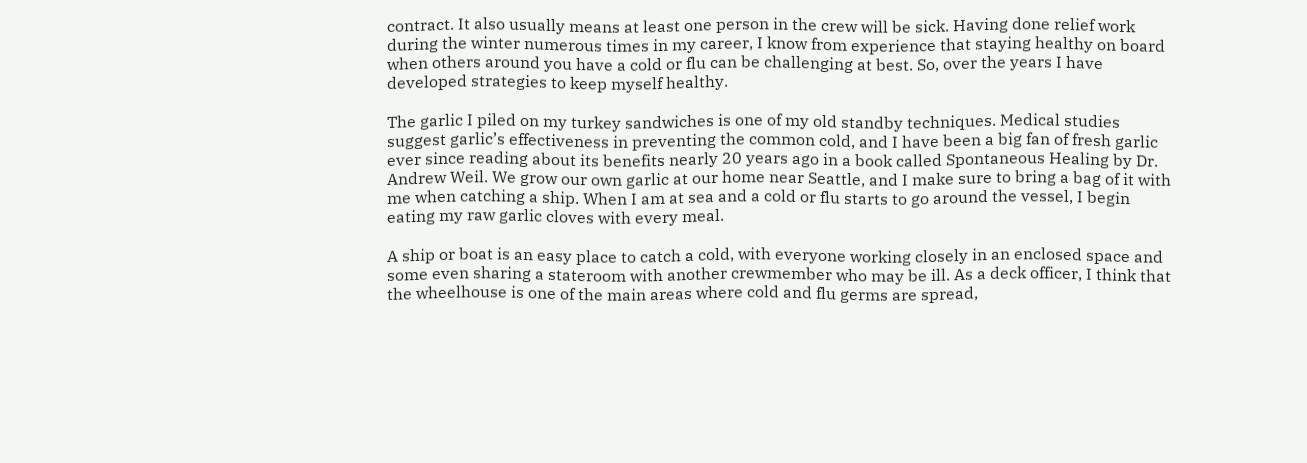contract. It also usually means at least one person in the crew will be sick. Having done relief work during the winter numerous times in my career, I know from experience that staying healthy on board when others around you have a cold or flu can be challenging at best. So, over the years I have developed strategies to keep myself healthy.

The garlic I piled on my turkey sandwiches is one of my old standby techniques. Medical studies suggest garlic’s effectiveness in preventing the common cold, and I have been a big fan of fresh garlic ever since reading about its benefits nearly 20 years ago in a book called Spontaneous Healing by Dr. Andrew Weil. We grow our own garlic at our home near Seattle, and I make sure to bring a bag of it with me when catching a ship. When I am at sea and a cold or flu starts to go around the vessel, I begin eating my raw garlic cloves with every meal.

A ship or boat is an easy place to catch a cold, with everyone working closely in an enclosed space and some even sharing a stateroom with another crewmember who may be ill. As a deck officer, I think that the wheelhouse is one of the main areas where cold and flu germs are spread,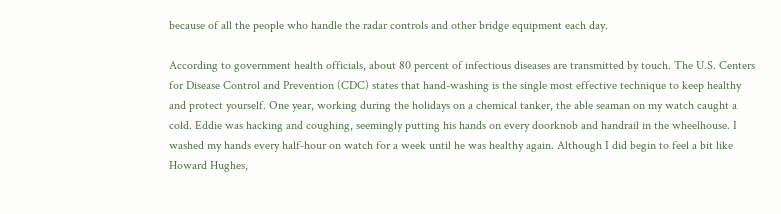because of all the people who handle the radar controls and other bridge equipment each day.

According to government health officials, about 80 percent of infectious diseases are transmitted by touch. The U.S. Centers for Disease Control and Prevention (CDC) states that hand-washing is the single most effective technique to keep healthy and protect yourself. One year, working during the holidays on a chemical tanker, the able seaman on my watch caught a cold. Eddie was hacking and coughing, seemingly putting his hands on every doorknob and handrail in the wheelhouse. I washed my hands every half-hour on watch for a week until he was healthy again. Although I did begin to feel a bit like Howard Hughes,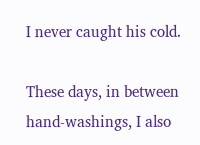I never caught his cold.

These days, in between hand-washings, I also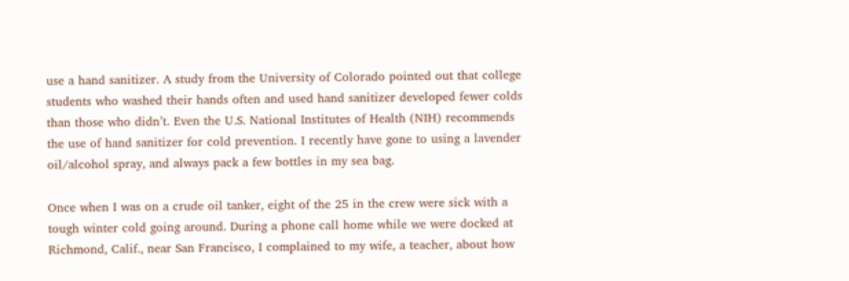use a hand sanitizer. A study from the University of Colorado pointed out that college students who washed their hands often and used hand sanitizer developed fewer colds than those who didn’t. Even the U.S. National Institutes of Health (NIH) recommends the use of hand sanitizer for cold prevention. I recently have gone to using a lavender oil/alcohol spray, and always pack a few bottles in my sea bag.

Once when I was on a crude oil tanker, eight of the 25 in the crew were sick with a tough winter cold going around. During a phone call home while we were docked at Richmond, Calif., near San Francisco, I complained to my wife, a teacher, about how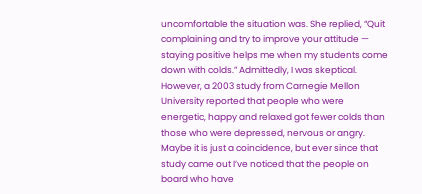uncomfortable the situation was. She replied, “Quit complaining and try to improve your attitude — staying positive helps me when my students come down with colds.” Admittedly, I was skeptical. However, a 2003 study from Carnegie Mellon University reported that people who were energetic, happy and relaxed got fewer colds than those who were depressed, nervous or angry. Maybe it is just a coincidence, but ever since that study came out I’ve noticed that the people on board who have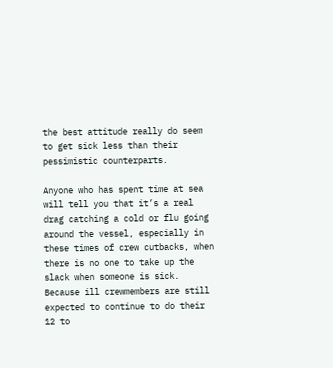the best attitude really do seem to get sick less than their pessimistic counterparts.

Anyone who has spent time at sea will tell you that it’s a real drag catching a cold or flu going around the vessel, especially in these times of crew cutbacks, when there is no one to take up the slack when someone is sick. Because ill crewmembers are still expected to continue to do their 12 to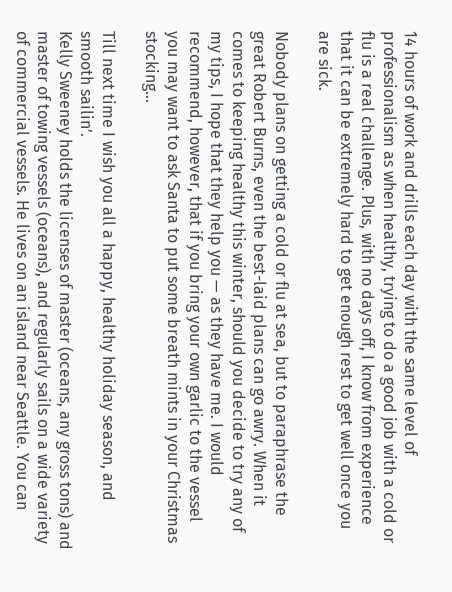14 hours of work and drills each day with the same level of professionalism as when healthy, trying to do a good job with a cold or flu is a real challenge. Plus, with no days off, I know from experience that it can be extremely hard to get enough rest to get well once you are sick.

Nobody plans on getting a cold or flu at sea, but to paraphrase the great Robert Burns, even the best-laid plans can go awry. When it comes to keeping healthy this winter, should you decide to try any of my tips, I hope that they help you — as they have me. I would recommend, however, that if you bring your own garlic to the vessel you may want to ask Santa to put some breath mints in your Christmas stocking…

Till next time I wish you all a happy, healthy holiday season, and smooth sailin’.
Kelly Sweeney holds the licenses of master (oceans, any gross tons) and master of towing vessels (oceans), and regularly sails on a wide variety of commercial vessels. He lives on an island near Seattle. You can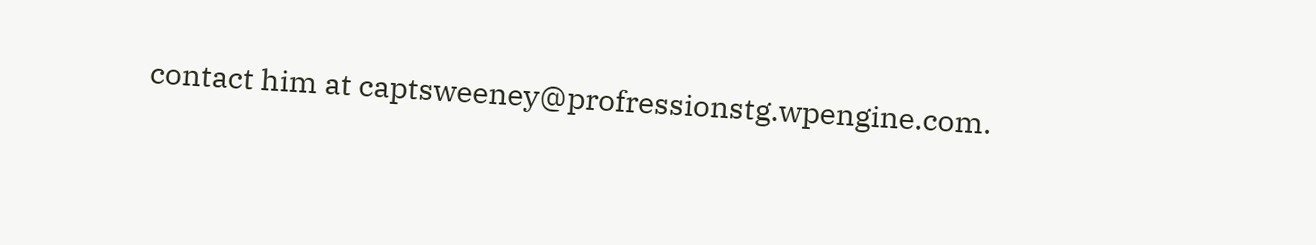contact him at captsweeney@profressionstg.wpengine.com.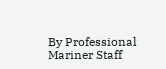By Professional Mariner Staff